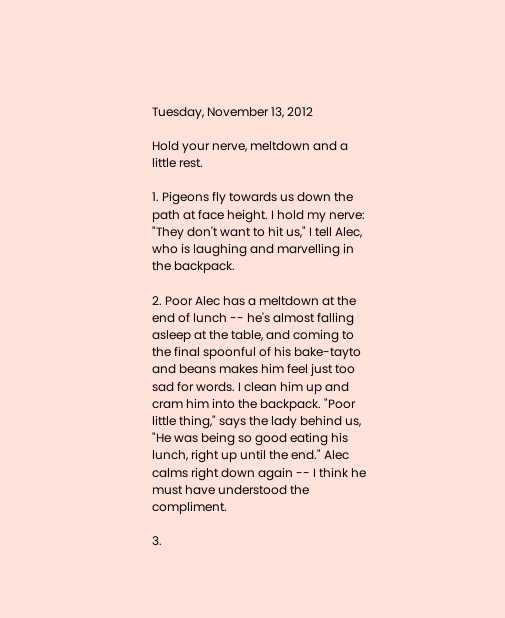Tuesday, November 13, 2012

Hold your nerve, meltdown and a little rest.

1. Pigeons fly towards us down the path at face height. I hold my nerve: "They don't want to hit us," I tell Alec, who is laughing and marvelling in the backpack.

2. Poor Alec has a meltdown at the end of lunch -- he's almost falling asleep at the table, and coming to the final spoonful of his bake-tayto and beans makes him feel just too sad for words. I clean him up and cram him into the backpack. "Poor little thing," says the lady behind us, "He was being so good eating his lunch, right up until the end." Alec calms right down again -- I think he must have understood the compliment.

3.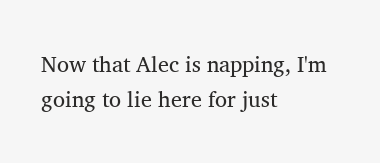Now that Alec is napping, I'm going to lie here for just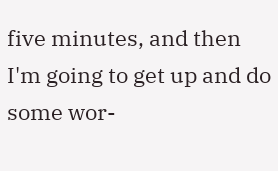five minutes, and then I'm going to get up and do some wor-